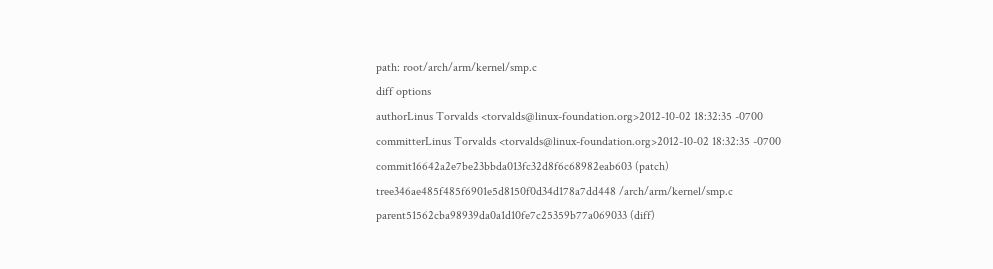path: root/arch/arm/kernel/smp.c
diff options
authorLinus Torvalds <torvalds@linux-foundation.org>2012-10-02 18:32:35 -0700
committerLinus Torvalds <torvalds@linux-foundation.org>2012-10-02 18:32:35 -0700
commit16642a2e7be23bbda013fc32d8f6c68982eab603 (patch)
tree346ae485f485f6901e5d8150f0d34d178a7dd448 /arch/arm/kernel/smp.c
parent51562cba98939da0a1d10fe7c25359b77a069033 (diff)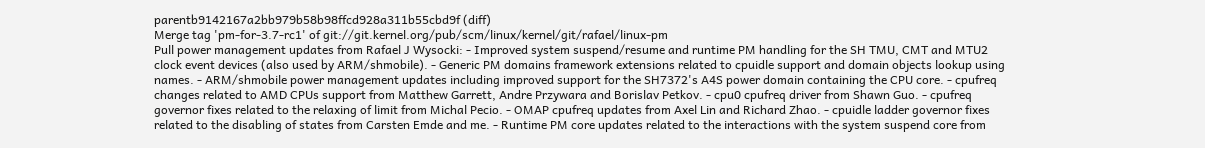parentb9142167a2bb979b58b98ffcd928a311b55cbd9f (diff)
Merge tag 'pm-for-3.7-rc1' of git://git.kernel.org/pub/scm/linux/kernel/git/rafael/linux-pm
Pull power management updates from Rafael J Wysocki: - Improved system suspend/resume and runtime PM handling for the SH TMU, CMT and MTU2 clock event devices (also used by ARM/shmobile). - Generic PM domains framework extensions related to cpuidle support and domain objects lookup using names. - ARM/shmobile power management updates including improved support for the SH7372's A4S power domain containing the CPU core. - cpufreq changes related to AMD CPUs support from Matthew Garrett, Andre Przywara and Borislav Petkov. - cpu0 cpufreq driver from Shawn Guo. - cpufreq governor fixes related to the relaxing of limit from Michal Pecio. - OMAP cpufreq updates from Axel Lin and Richard Zhao. - cpuidle ladder governor fixes related to the disabling of states from Carsten Emde and me. - Runtime PM core updates related to the interactions with the system suspend core from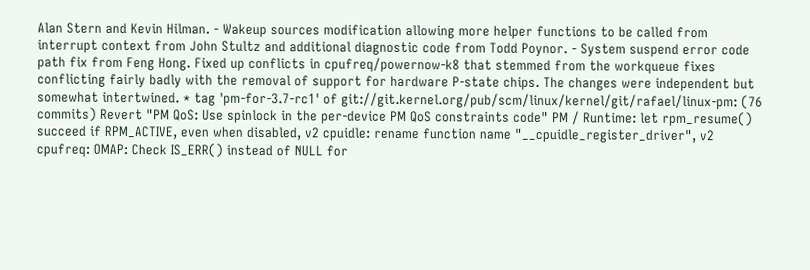Alan Stern and Kevin Hilman. - Wakeup sources modification allowing more helper functions to be called from interrupt context from John Stultz and additional diagnostic code from Todd Poynor. - System suspend error code path fix from Feng Hong. Fixed up conflicts in cpufreq/powernow-k8 that stemmed from the workqueue fixes conflicting fairly badly with the removal of support for hardware P-state chips. The changes were independent but somewhat intertwined. * tag 'pm-for-3.7-rc1' of git://git.kernel.org/pub/scm/linux/kernel/git/rafael/linux-pm: (76 commits) Revert "PM QoS: Use spinlock in the per-device PM QoS constraints code" PM / Runtime: let rpm_resume() succeed if RPM_ACTIVE, even when disabled, v2 cpuidle: rename function name "__cpuidle_register_driver", v2 cpufreq: OMAP: Check IS_ERR() instead of NULL for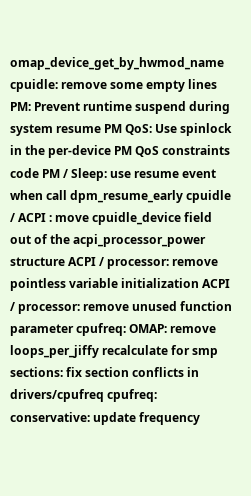omap_device_get_by_hwmod_name cpuidle: remove some empty lines PM: Prevent runtime suspend during system resume PM QoS: Use spinlock in the per-device PM QoS constraints code PM / Sleep: use resume event when call dpm_resume_early cpuidle / ACPI : move cpuidle_device field out of the acpi_processor_power structure ACPI / processor: remove pointless variable initialization ACPI / processor: remove unused function parameter cpufreq: OMAP: remove loops_per_jiffy recalculate for smp sections: fix section conflicts in drivers/cpufreq cpufreq: conservative: update frequency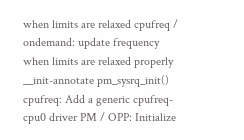when limits are relaxed cpufreq / ondemand: update frequency when limits are relaxed properly __init-annotate pm_sysrq_init() cpufreq: Add a generic cpufreq-cpu0 driver PM / OPP: Initialize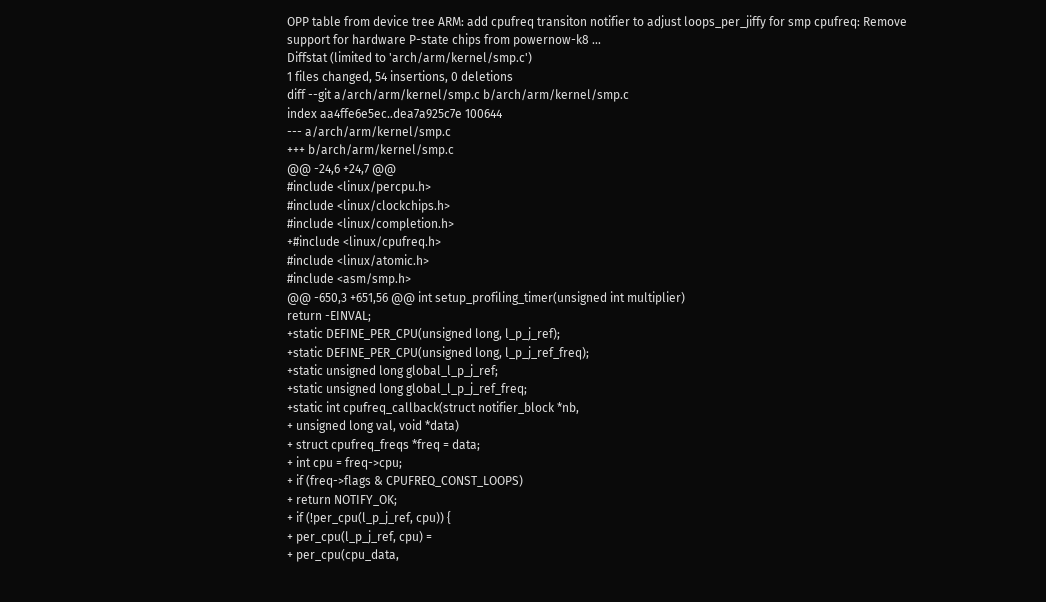OPP table from device tree ARM: add cpufreq transiton notifier to adjust loops_per_jiffy for smp cpufreq: Remove support for hardware P-state chips from powernow-k8 ...
Diffstat (limited to 'arch/arm/kernel/smp.c')
1 files changed, 54 insertions, 0 deletions
diff --git a/arch/arm/kernel/smp.c b/arch/arm/kernel/smp.c
index aa4ffe6e5ec..dea7a925c7e 100644
--- a/arch/arm/kernel/smp.c
+++ b/arch/arm/kernel/smp.c
@@ -24,6 +24,7 @@
#include <linux/percpu.h>
#include <linux/clockchips.h>
#include <linux/completion.h>
+#include <linux/cpufreq.h>
#include <linux/atomic.h>
#include <asm/smp.h>
@@ -650,3 +651,56 @@ int setup_profiling_timer(unsigned int multiplier)
return -EINVAL;
+static DEFINE_PER_CPU(unsigned long, l_p_j_ref);
+static DEFINE_PER_CPU(unsigned long, l_p_j_ref_freq);
+static unsigned long global_l_p_j_ref;
+static unsigned long global_l_p_j_ref_freq;
+static int cpufreq_callback(struct notifier_block *nb,
+ unsigned long val, void *data)
+ struct cpufreq_freqs *freq = data;
+ int cpu = freq->cpu;
+ if (freq->flags & CPUFREQ_CONST_LOOPS)
+ return NOTIFY_OK;
+ if (!per_cpu(l_p_j_ref, cpu)) {
+ per_cpu(l_p_j_ref, cpu) =
+ per_cpu(cpu_data,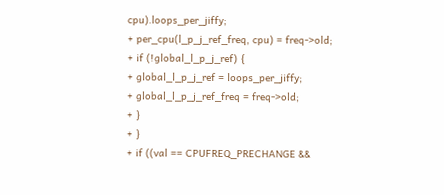cpu).loops_per_jiffy;
+ per_cpu(l_p_j_ref_freq, cpu) = freq->old;
+ if (!global_l_p_j_ref) {
+ global_l_p_j_ref = loops_per_jiffy;
+ global_l_p_j_ref_freq = freq->old;
+ }
+ }
+ if ((val == CPUFREQ_PRECHANGE &&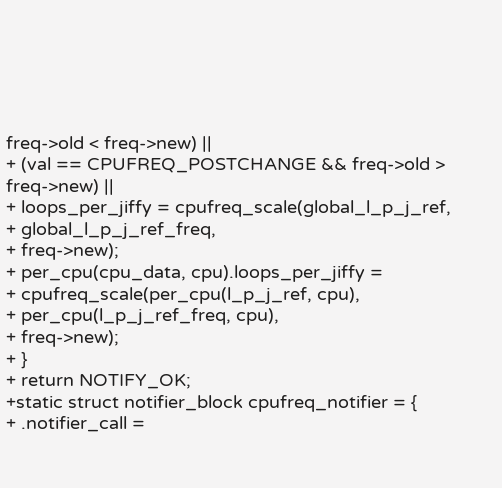freq->old < freq->new) ||
+ (val == CPUFREQ_POSTCHANGE && freq->old > freq->new) ||
+ loops_per_jiffy = cpufreq_scale(global_l_p_j_ref,
+ global_l_p_j_ref_freq,
+ freq->new);
+ per_cpu(cpu_data, cpu).loops_per_jiffy =
+ cpufreq_scale(per_cpu(l_p_j_ref, cpu),
+ per_cpu(l_p_j_ref_freq, cpu),
+ freq->new);
+ }
+ return NOTIFY_OK;
+static struct notifier_block cpufreq_notifier = {
+ .notifier_call =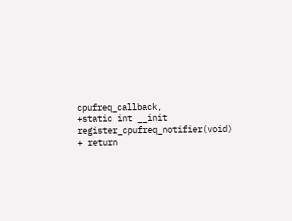cpufreq_callback,
+static int __init register_cpufreq_notifier(void)
+ return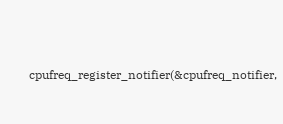cpufreq_register_notifier(&cpufreq_notifier,